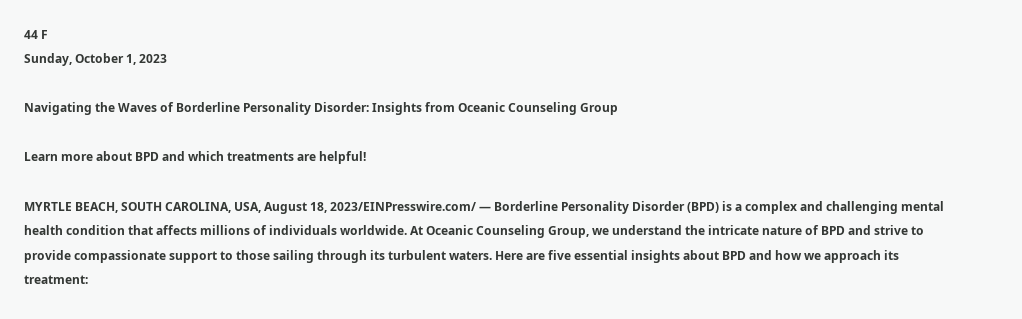44 F
Sunday, October 1, 2023

Navigating the Waves of Borderline Personality Disorder: Insights from Oceanic Counseling Group

Learn more about BPD and which treatments are helpful!

MYRTLE BEACH, SOUTH CAROLINA, USA, August 18, 2023/EINPresswire.com/ — Borderline Personality Disorder (BPD) is a complex and challenging mental health condition that affects millions of individuals worldwide. At Oceanic Counseling Group, we understand the intricate nature of BPD and strive to provide compassionate support to those sailing through its turbulent waters. Here are five essential insights about BPD and how we approach its treatment: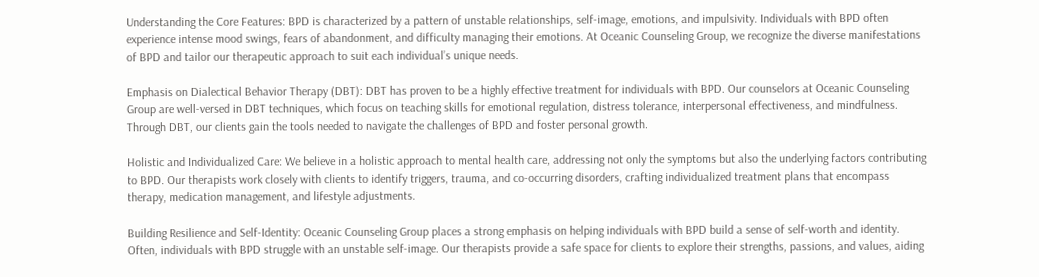Understanding the Core Features: BPD is characterized by a pattern of unstable relationships, self-image, emotions, and impulsivity. Individuals with BPD often experience intense mood swings, fears of abandonment, and difficulty managing their emotions. At Oceanic Counseling Group, we recognize the diverse manifestations of BPD and tailor our therapeutic approach to suit each individual’s unique needs.

Emphasis on Dialectical Behavior Therapy (DBT): DBT has proven to be a highly effective treatment for individuals with BPD. Our counselors at Oceanic Counseling Group are well-versed in DBT techniques, which focus on teaching skills for emotional regulation, distress tolerance, interpersonal effectiveness, and mindfulness. Through DBT, our clients gain the tools needed to navigate the challenges of BPD and foster personal growth.

Holistic and Individualized Care: We believe in a holistic approach to mental health care, addressing not only the symptoms but also the underlying factors contributing to BPD. Our therapists work closely with clients to identify triggers, trauma, and co-occurring disorders, crafting individualized treatment plans that encompass therapy, medication management, and lifestyle adjustments.

Building Resilience and Self-Identity: Oceanic Counseling Group places a strong emphasis on helping individuals with BPD build a sense of self-worth and identity. Often, individuals with BPD struggle with an unstable self-image. Our therapists provide a safe space for clients to explore their strengths, passions, and values, aiding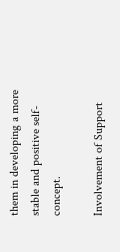them in developing a more stable and positive self-concept.

Involvement of Support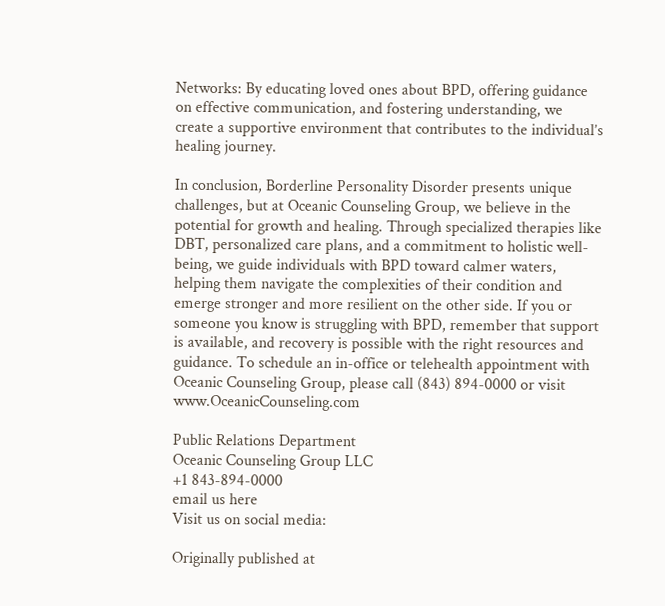Networks: By educating loved ones about BPD, offering guidance on effective communication, and fostering understanding, we create a supportive environment that contributes to the individual’s healing journey.

In conclusion, Borderline Personality Disorder presents unique challenges, but at Oceanic Counseling Group, we believe in the potential for growth and healing. Through specialized therapies like DBT, personalized care plans, and a commitment to holistic well-being, we guide individuals with BPD toward calmer waters, helping them navigate the complexities of their condition and emerge stronger and more resilient on the other side. If you or someone you know is struggling with BPD, remember that support is available, and recovery is possible with the right resources and guidance. To schedule an in-office or telehealth appointment with Oceanic Counseling Group, please call (843) 894-0000 or visit www.OceanicCounseling.com

Public Relations Department
Oceanic Counseling Group LLC
+1 843-894-0000
email us here
Visit us on social media:

Originally published at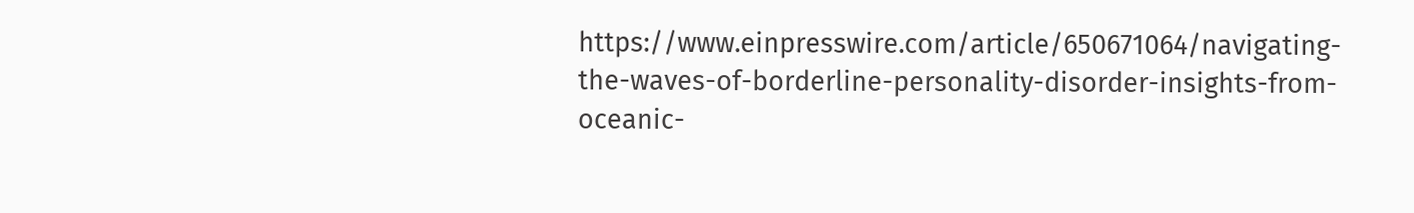https://www.einpresswire.com/article/650671064/navigating-the-waves-of-borderline-personality-disorder-insights-from-oceanic-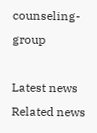counseling-group

Latest news
Related news